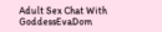Adult Sex Chat With GoddessEvaDom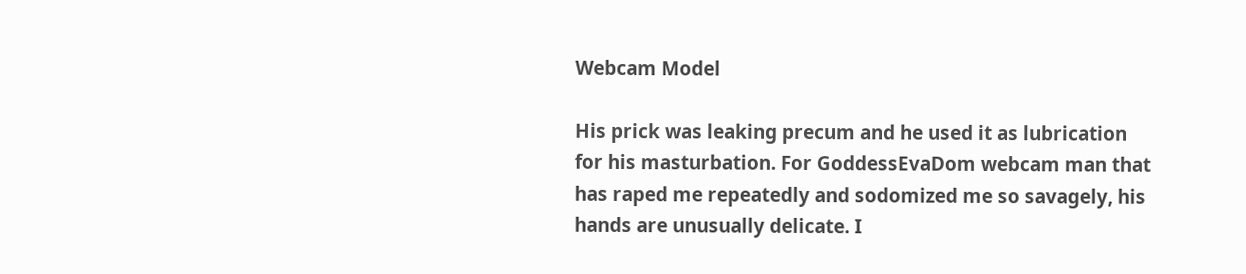Webcam Model

His prick was leaking precum and he used it as lubrication for his masturbation. For GoddessEvaDom webcam man that has raped me repeatedly and sodomized me so savagely, his hands are unusually delicate. I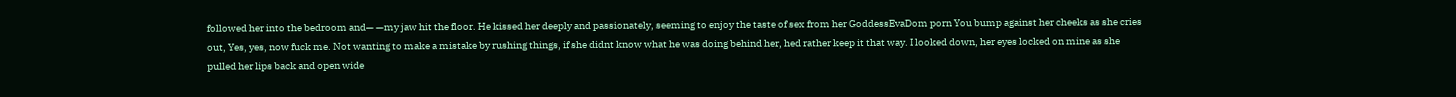followed her into the bedroom and— —my jaw hit the floor. He kissed her deeply and passionately, seeming to enjoy the taste of sex from her GoddessEvaDom porn You bump against her cheeks as she cries out, Yes, yes, now fuck me. Not wanting to make a mistake by rushing things, if she didnt know what he was doing behind her, hed rather keep it that way. I looked down, her eyes locked on mine as she pulled her lips back and open wide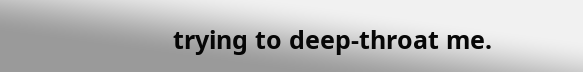trying to deep-throat me.